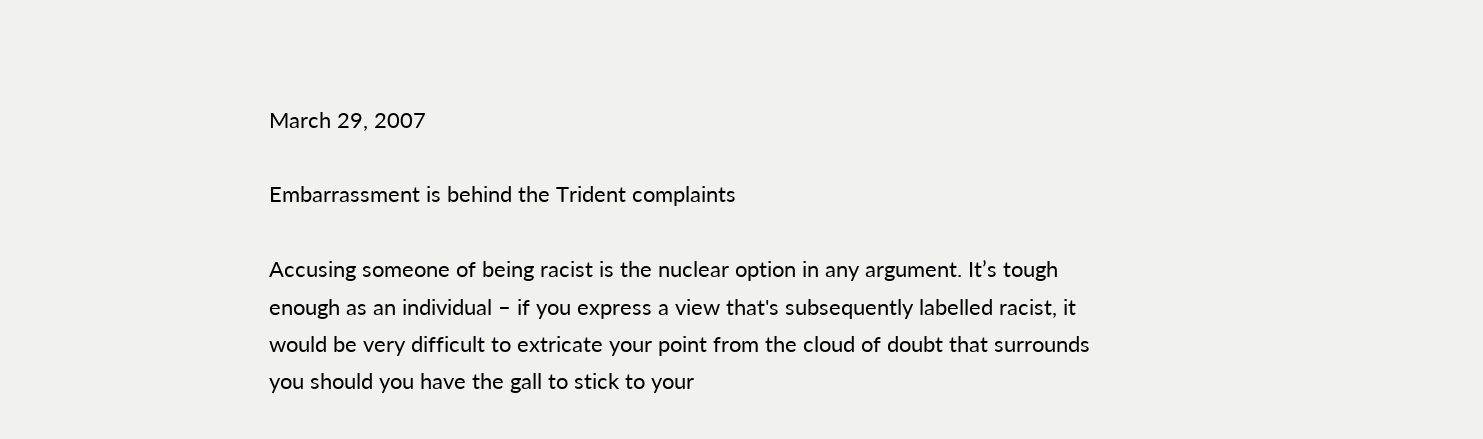March 29, 2007

Embarrassment is behind the Trident complaints

Accusing someone of being racist is the nuclear option in any argument. It’s tough enough as an individual – if you express a view that's subsequently labelled racist, it would be very difficult to extricate your point from the cloud of doubt that surrounds you should you have the gall to stick to your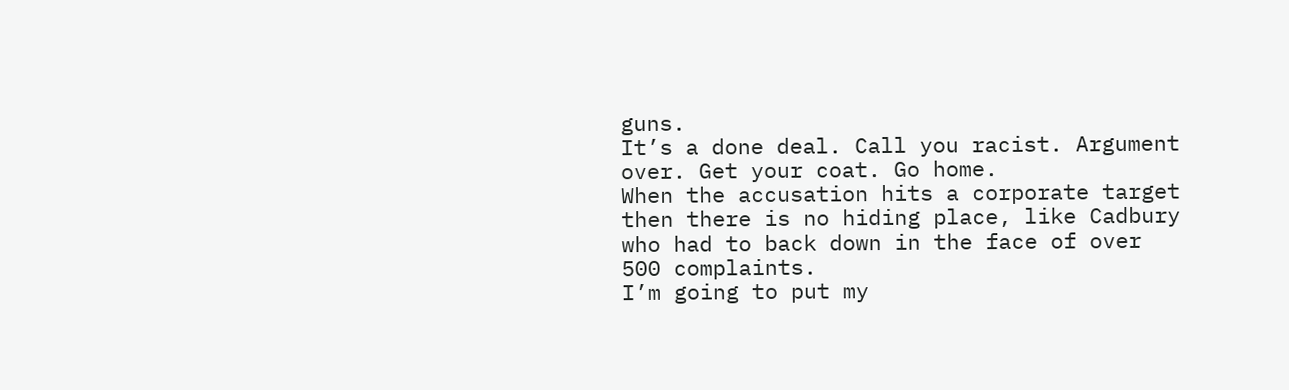guns.
It’s a done deal. Call you racist. Argument over. Get your coat. Go home.
When the accusation hits a corporate target then there is no hiding place, like Cadbury who had to back down in the face of over 500 complaints.
I’m going to put my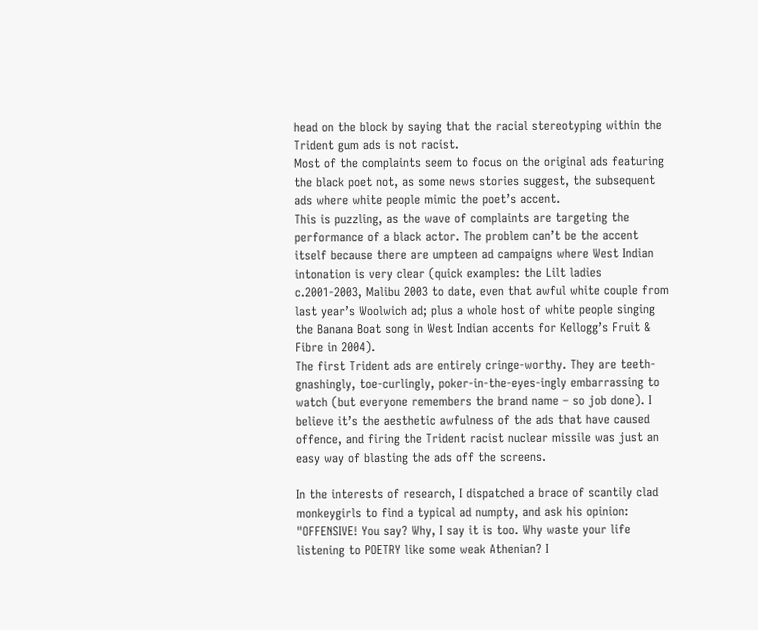head on the block by saying that the racial stereotyping within the Trident gum ads is not racist.
Most of the complaints seem to focus on the original ads featuring the black poet not, as some news stories suggest, the subsequent ads where white people mimic the poet’s accent.
This is puzzling, as the wave of complaints are targeting the performance of a black actor. The problem can’t be the accent itself because there are umpteen ad campaigns where West Indian intonation is very clear (quick examples: the Lilt ladies c.2001-2003, Malibu 2003 to date, even that awful white couple from last year’s Woolwich ad; plus a whole host of white people singing the Banana Boat song in West Indian accents for Kellogg’s Fruit & Fibre in 2004).
The first Trident ads are entirely cringe-worthy. They are teeth-gnashingly, toe-curlingly, poker-in-the-eyes-ingly embarrassing to watch (but everyone remembers the brand name – so job done). I believe it’s the aesthetic awfulness of the ads that have caused offence, and firing the Trident racist nuclear missile was just an easy way of blasting the ads off the screens.

In the interests of research, I dispatched a brace of scantily clad monkeygirls to find a typical ad numpty, and ask his opinion:
"OFFENSIVE! You say? Why, I say it is too. Why waste your life listening to POETRY like some weak Athenian? I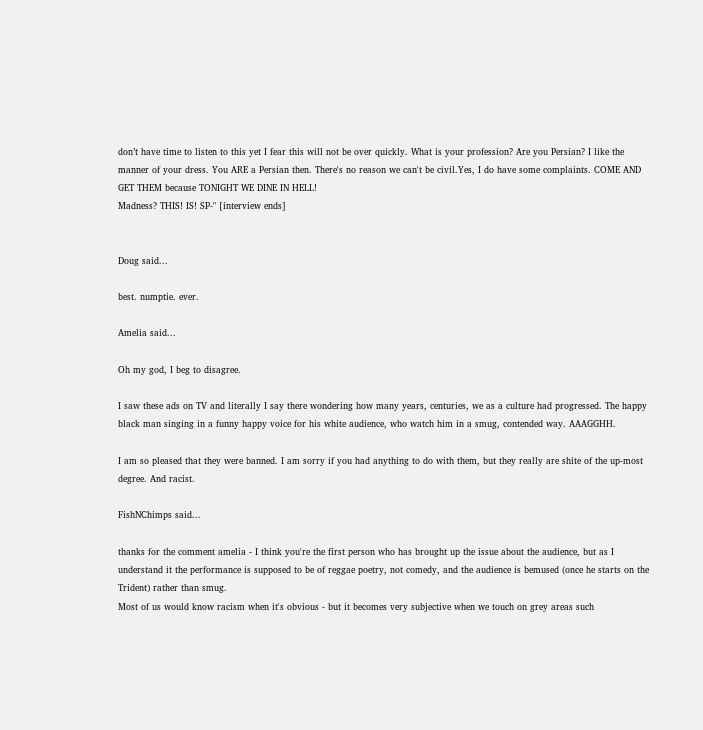don’t have time to listen to this yet I fear this will not be over quickly. What is your profession? Are you Persian? I like the manner of your dress. You ARE a Persian then. There's no reason we can't be civil.Yes, I do have some complaints. COME AND GET THEM because TONIGHT WE DINE IN HELL!
Madness? THIS! IS! SP-" [interview ends]


Doug said...

best. numptie. ever.

Amelia said...

Oh my god, I beg to disagree.

I saw these ads on TV and literally I say there wondering how many years, centuries, we as a culture had progressed. The happy black man singing in a funny happy voice for his white audience, who watch him in a smug, contended way. AAAGGHH.

I am so pleased that they were banned. I am sorry if you had anything to do with them, but they really are shite of the up-most degree. And racist.

FishNChimps said...

thanks for the comment amelia - I think you're the first person who has brought up the issue about the audience, but as I understand it the performance is supposed to be of reggae poetry, not comedy, and the audience is bemused (once he starts on the Trident) rather than smug.
Most of us would know racism when it's obvious - but it becomes very subjective when we touch on grey areas such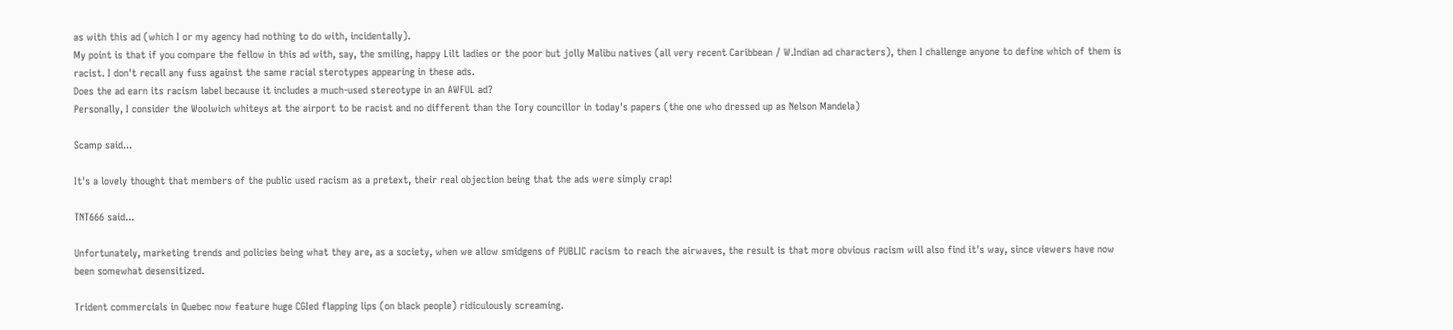as with this ad (which I or my agency had nothing to do with, incidentally).
My point is that if you compare the fellow in this ad with, say, the smiling, happy Lilt ladies or the poor but jolly Malibu natives (all very recent Caribbean / W.Indian ad characters), then I challenge anyone to define which of them is racist. I don't recall any fuss against the same racial sterotypes appearing in these ads.
Does the ad earn its racism label because it includes a much-used stereotype in an AWFUL ad?
Personally, I consider the Woolwich whiteys at the airport to be racist and no different than the Tory councillor in today's papers (the one who dressed up as Nelson Mandela)

Scamp said...

It's a lovely thought that members of the public used racism as a pretext, their real objection being that the ads were simply crap!

TNT666 said...

Unfortunately, marketing trends and policies being what they are, as a society, when we allow smidgens of PUBLIC racism to reach the airwaves, the result is that more obvious racism will also find it's way, since viewers have now been somewhat desensitized.

Trident commercials in Quebec now feature huge CGIed flapping lips (on black people) ridiculously screaming.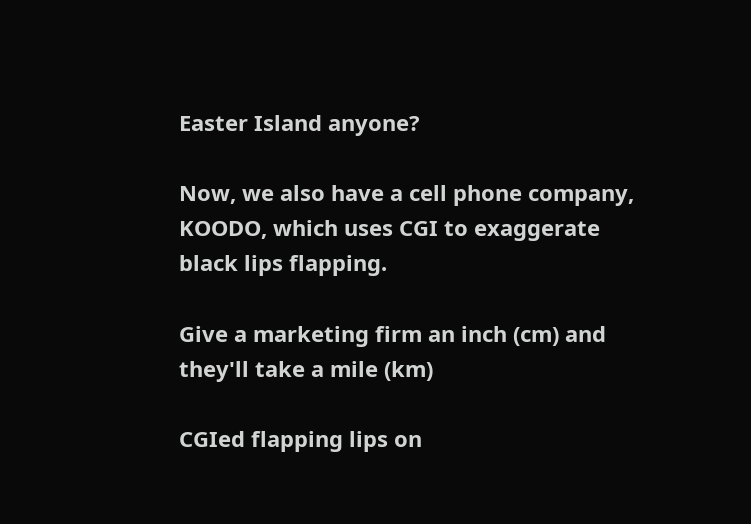Easter Island anyone?

Now, we also have a cell phone company, KOODO, which uses CGI to exaggerate black lips flapping.

Give a marketing firm an inch (cm) and they'll take a mile (km)

CGIed flapping lips on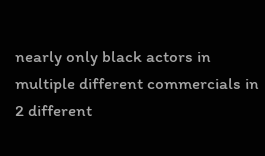nearly only black actors in multiple different commercials in 2 different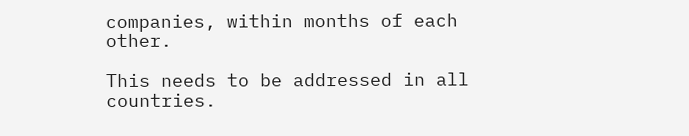companies, within months of each other.

This needs to be addressed in all countries.